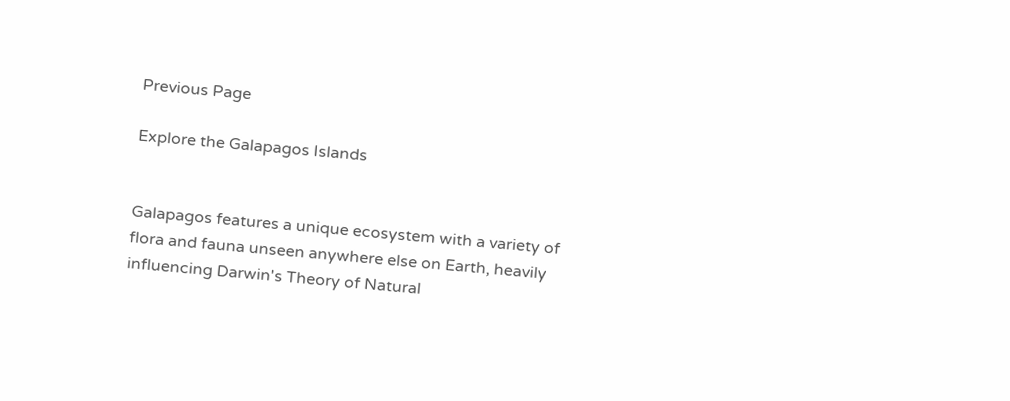Previous Page

Explore the Galapagos Islands


Galapagos features a unique ecosystem with a variety of flora and fauna unseen anywhere else on Earth, heavily influencing Darwin's Theory of Natural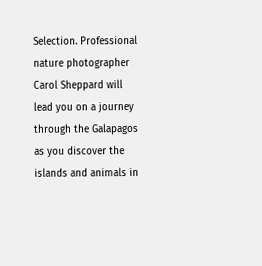Selection. Professional nature photographer Carol Sheppard will lead you on a journey through the Galapagos as you discover the islands and animals in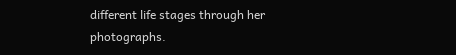different life stages through her photographs.